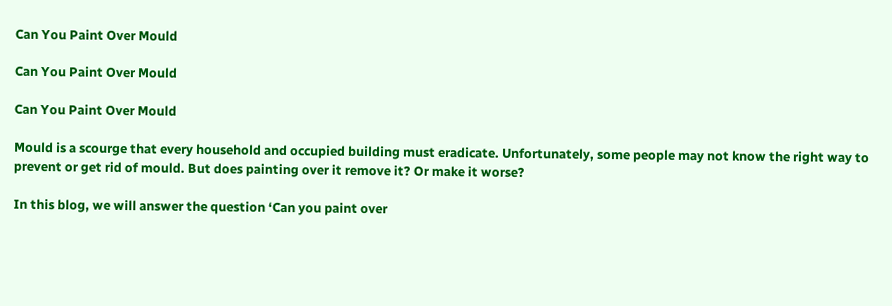Can You Paint Over Mould

Can You Paint Over Mould

Can You Paint Over Mould

Mould is a scourge that every household and occupied building must eradicate. Unfortunately, some people may not know the right way to prevent or get rid of mould. But does painting over it remove it? Or make it worse?

In this blog, we will answer the question ‘Can you paint over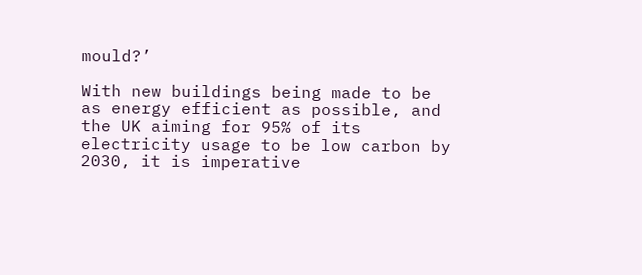mould?’

With new buildings being made to be as energy efficient as possible, and the UK aiming for 95% of its electricity usage to be low carbon by 2030, it is imperative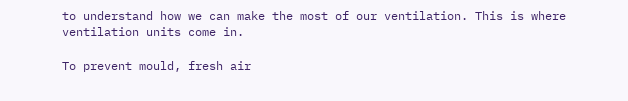to understand how we can make the most of our ventilation. This is where ventilation units come in.

To prevent mould, fresh air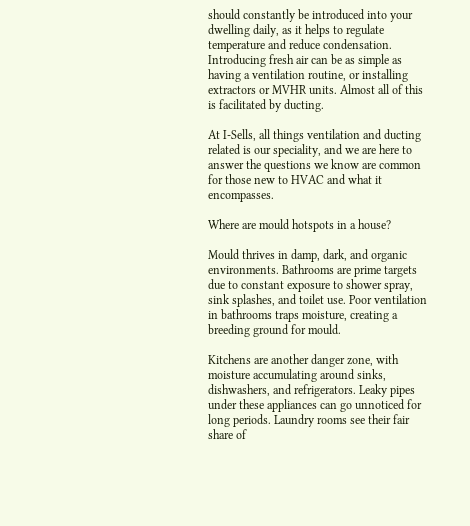should constantly be introduced into your dwelling daily, as it helps to regulate temperature and reduce condensation. Introducing fresh air can be as simple as having a ventilation routine, or installing extractors or MVHR units. Almost all of this is facilitated by ducting.

At I-Sells, all things ventilation and ducting related is our speciality, and we are here to answer the questions we know are common for those new to HVAC and what it encompasses.

Where are mould hotspots in a house?

Mould thrives in damp, dark, and organic environments. Bathrooms are prime targets due to constant exposure to shower spray, sink splashes, and toilet use. Poor ventilation in bathrooms traps moisture, creating a breeding ground for mould.

Kitchens are another danger zone, with moisture accumulating around sinks, dishwashers, and refrigerators. Leaky pipes under these appliances can go unnoticed for long periods. Laundry rooms see their fair share of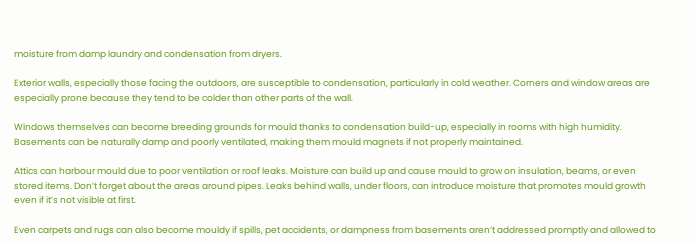moisture from damp laundry and condensation from dryers.

Exterior walls, especially those facing the outdoors, are susceptible to condensation, particularly in cold weather. Corners and window areas are especially prone because they tend to be colder than other parts of the wall.

Windows themselves can become breeding grounds for mould thanks to condensation build-up, especially in rooms with high humidity. Basements can be naturally damp and poorly ventilated, making them mould magnets if not properly maintained.

Attics can harbour mould due to poor ventilation or roof leaks. Moisture can build up and cause mould to grow on insulation, beams, or even stored items. Don’t forget about the areas around pipes. Leaks behind walls, under floors, can introduce moisture that promotes mould growth even if it’s not visible at first.

Even carpets and rugs can also become mouldy if spills, pet accidents, or dampness from basements aren’t addressed promptly and allowed to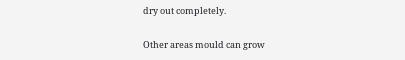dry out completely.

Other areas mould can grow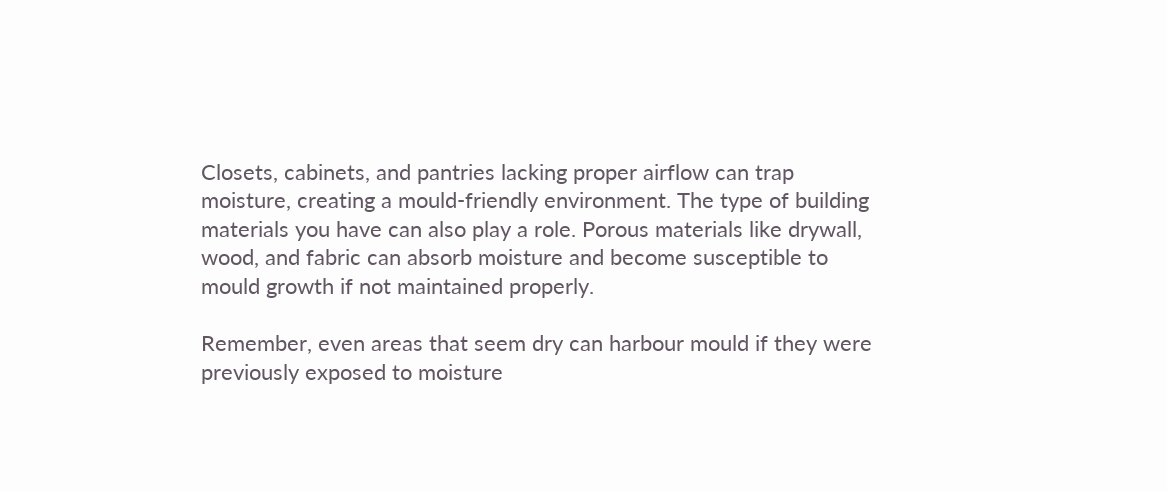Closets, cabinets, and pantries lacking proper airflow can trap moisture, creating a mould-friendly environment. The type of building materials you have can also play a role. Porous materials like drywall, wood, and fabric can absorb moisture and become susceptible to mould growth if not maintained properly.

Remember, even areas that seem dry can harbour mould if they were previously exposed to moisture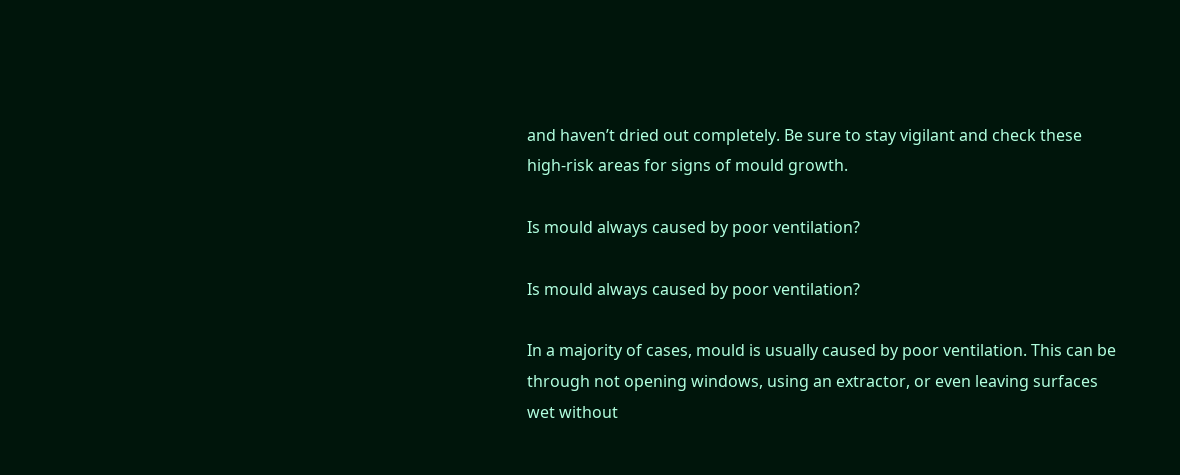and haven’t dried out completely. Be sure to stay vigilant and check these high-risk areas for signs of mould growth.

Is mould always caused by poor ventilation?

Is mould always caused by poor ventilation?

In a majority of cases, mould is usually caused by poor ventilation. This can be through not opening windows, using an extractor, or even leaving surfaces wet without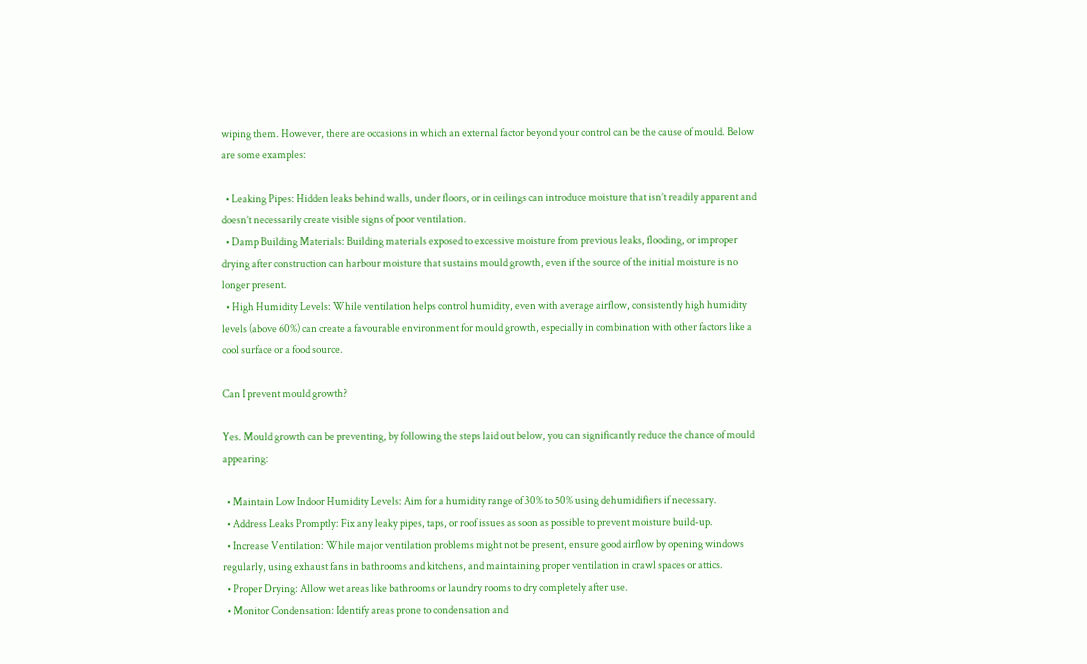wiping them. However, there are occasions in which an external factor beyond your control can be the cause of mould. Below are some examples:

  • Leaking Pipes: Hidden leaks behind walls, under floors, or in ceilings can introduce moisture that isn’t readily apparent and doesn’t necessarily create visible signs of poor ventilation.
  • Damp Building Materials: Building materials exposed to excessive moisture from previous leaks, flooding, or improper drying after construction can harbour moisture that sustains mould growth, even if the source of the initial moisture is no longer present.
  • High Humidity Levels: While ventilation helps control humidity, even with average airflow, consistently high humidity levels (above 60%) can create a favourable environment for mould growth, especially in combination with other factors like a cool surface or a food source.

Can I prevent mould growth?

Yes. Mould growth can be preventing, by following the steps laid out below, you can significantly reduce the chance of mould appearing:

  • Maintain Low Indoor Humidity Levels: Aim for a humidity range of 30% to 50% using dehumidifiers if necessary.
  • Address Leaks Promptly: Fix any leaky pipes, taps, or roof issues as soon as possible to prevent moisture build-up.
  • Increase Ventilation: While major ventilation problems might not be present, ensure good airflow by opening windows regularly, using exhaust fans in bathrooms and kitchens, and maintaining proper ventilation in crawl spaces or attics.
  • Proper Drying: Allow wet areas like bathrooms or laundry rooms to dry completely after use.
  • Monitor Condensation: Identify areas prone to condensation and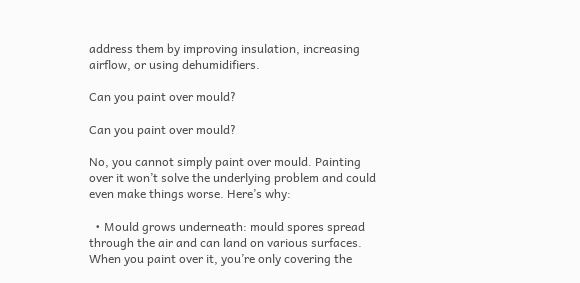address them by improving insulation, increasing airflow, or using dehumidifiers.

Can you paint over mould?

Can you paint over mould?

No, you cannot simply paint over mould. Painting over it won’t solve the underlying problem and could even make things worse. Here’s why:

  • Mould grows underneath: mould spores spread through the air and can land on various surfaces. When you paint over it, you’re only covering the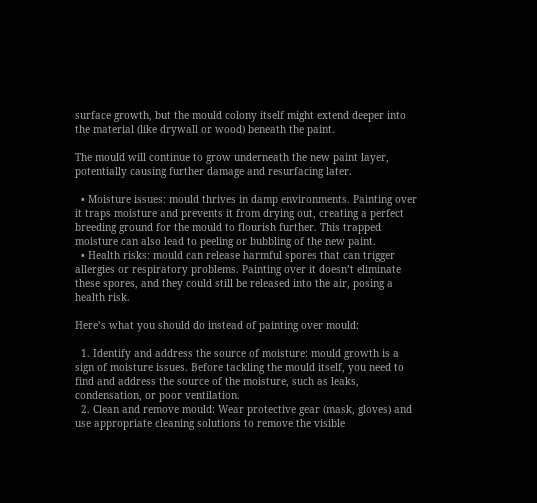surface growth, but the mould colony itself might extend deeper into the material (like drywall or wood) beneath the paint.

The mould will continue to grow underneath the new paint layer, potentially causing further damage and resurfacing later.

  • Moisture issues: mould thrives in damp environments. Painting over it traps moisture and prevents it from drying out, creating a perfect breeding ground for the mould to flourish further. This trapped moisture can also lead to peeling or bubbling of the new paint.
  • Health risks: mould can release harmful spores that can trigger allergies or respiratory problems. Painting over it doesn’t eliminate these spores, and they could still be released into the air, posing a health risk.

Here’s what you should do instead of painting over mould:

  1. Identify and address the source of moisture: mould growth is a sign of moisture issues. Before tackling the mould itself, you need to find and address the source of the moisture, such as leaks, condensation, or poor ventilation.
  2. Clean and remove mould: Wear protective gear (mask, gloves) and use appropriate cleaning solutions to remove the visible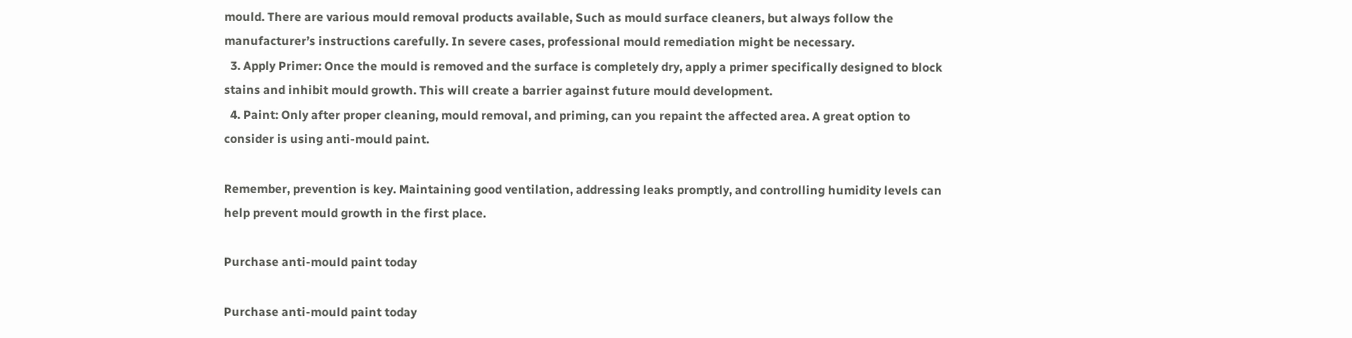mould. There are various mould removal products available, Such as mould surface cleaners, but always follow the manufacturer’s instructions carefully. In severe cases, professional mould remediation might be necessary.
  3. Apply Primer: Once the mould is removed and the surface is completely dry, apply a primer specifically designed to block stains and inhibit mould growth. This will create a barrier against future mould development.
  4. Paint: Only after proper cleaning, mould removal, and priming, can you repaint the affected area. A great option to consider is using anti-mould paint.

Remember, prevention is key. Maintaining good ventilation, addressing leaks promptly, and controlling humidity levels can help prevent mould growth in the first place.

Purchase anti-mould paint today

Purchase anti-mould paint today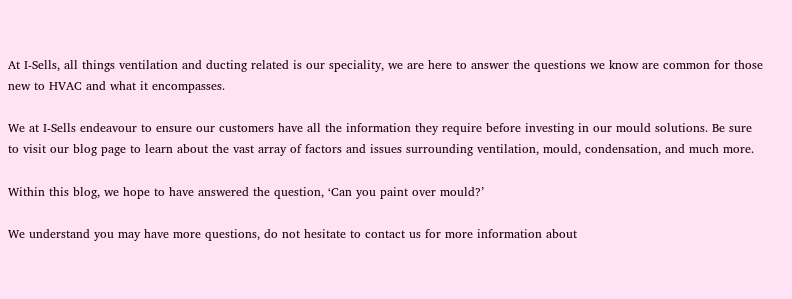At I-Sells, all things ventilation and ducting related is our speciality, we are here to answer the questions we know are common for those new to HVAC and what it encompasses.

We at I-Sells endeavour to ensure our customers have all the information they require before investing in our mould solutions. Be sure to visit our blog page to learn about the vast array of factors and issues surrounding ventilation, mould, condensation, and much more.

Within this blog, we hope to have answered the question, ‘Can you paint over mould?’

We understand you may have more questions, do not hesitate to contact us for more information about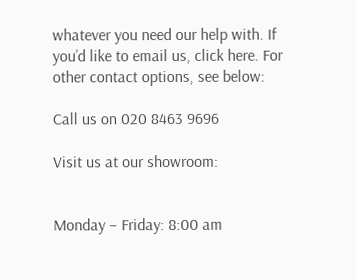whatever you need our help with. If you’d like to email us, click here. For other contact options, see below:

Call us on 020 8463 9696

Visit us at our showroom:


Monday – Friday: 8:00 am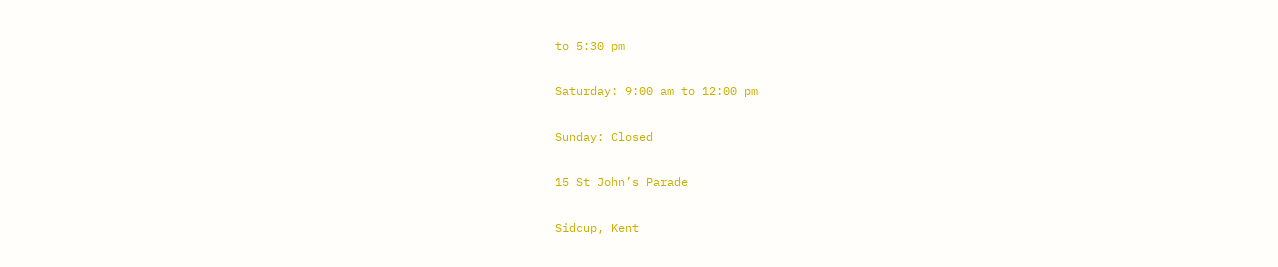to 5:30 pm

Saturday: 9:00 am to 12:00 pm

Sunday: Closed

15 St John’s Parade

Sidcup, Kent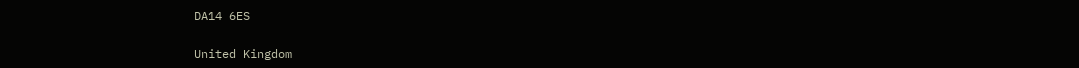DA14 6ES

United Kingdom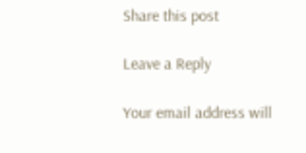Share this post

Leave a Reply

Your email address will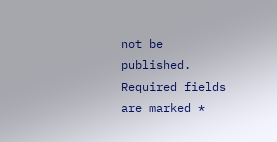not be published. Required fields are marked *